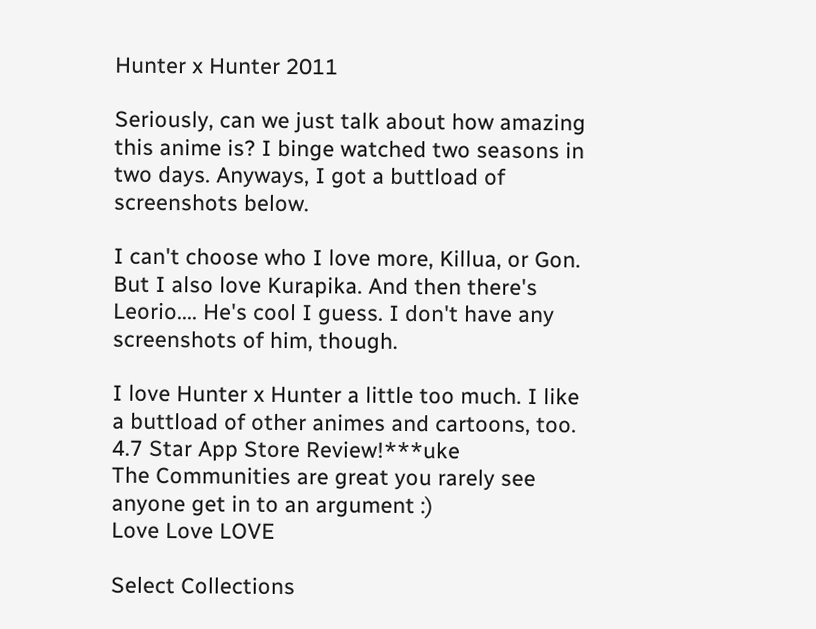Hunter x Hunter 2011

Seriously, can we just talk about how amazing this anime is? I binge watched two seasons in two days. Anyways, I got a buttload of screenshots below.

I can't choose who I love more, Killua, or Gon. But I also love Kurapika. And then there's Leorio.... He's cool I guess. I don't have any screenshots of him, though.

I love Hunter x Hunter a little too much. I like a buttload of other animes and cartoons, too.
4.7 Star App Store Review!***uke
The Communities are great you rarely see anyone get in to an argument :)
Love Love LOVE

Select Collections